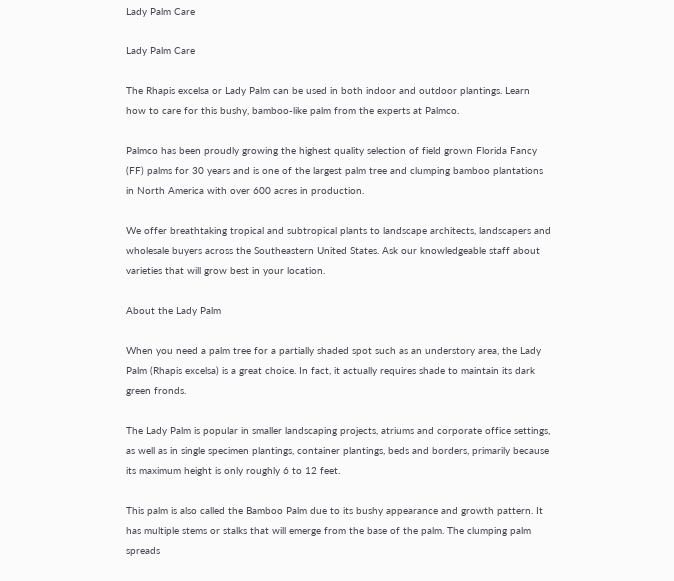Lady Palm Care

Lady Palm Care

The Rhapis excelsa or Lady Palm can be used in both indoor and outdoor plantings. Learn how to care for this bushy, bamboo-like palm from the experts at Palmco.

Palmco has been proudly growing the highest quality selection of field grown Florida Fancy (FF) palms for 30 years and is one of the largest palm tree and clumping bamboo plantations in North America with over 600 acres in production.

We offer breathtaking tropical and subtropical plants to landscape architects, landscapers and wholesale buyers across the Southeastern United States. Ask our knowledgeable staff about varieties that will grow best in your location.

About the Lady Palm

When you need a palm tree for a partially shaded spot such as an understory area, the Lady Palm (Rhapis excelsa) is a great choice. In fact, it actually requires shade to maintain its dark green fronds.

The Lady Palm is popular in smaller landscaping projects, atriums and corporate office settings, as well as in single specimen plantings, container plantings, beds and borders, primarily because its maximum height is only roughly 6 to 12 feet.

This palm is also called the Bamboo Palm due to its bushy appearance and growth pattern. It has multiple stems or stalks that will emerge from the base of the palm. The clumping palm spreads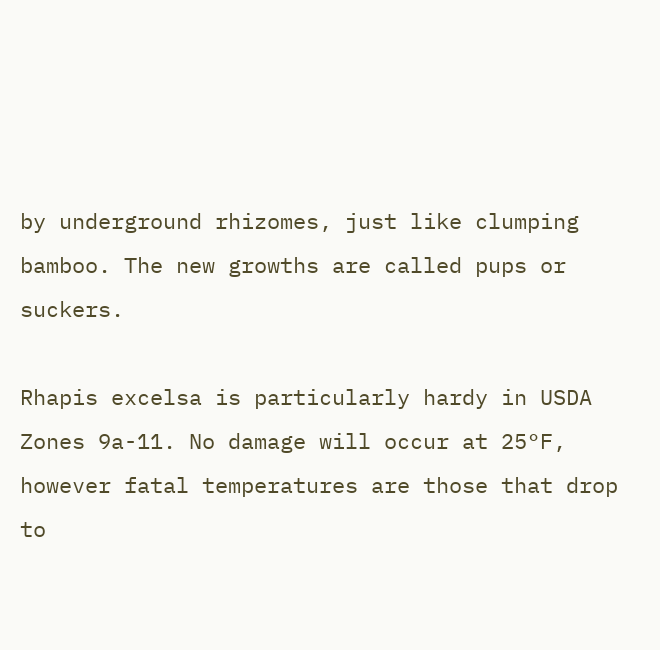by underground rhizomes, just like clumping bamboo. The new growths are called pups or suckers.

Rhapis excelsa is particularly hardy in USDA Zones 9a-11. No damage will occur at 25°F, however fatal temperatures are those that drop to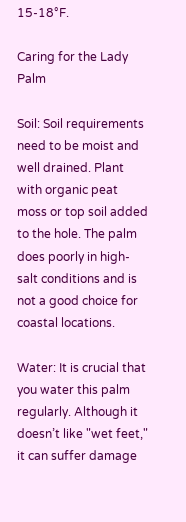15-18°F.

Caring for the Lady Palm

Soil: Soil requirements need to be moist and well drained. Plant with organic peat moss or top soil added to the hole. The palm does poorly in high-salt conditions and is not a good choice for coastal locations.

Water: It is crucial that you water this palm regularly. Although it doesn’t like "wet feet," it can suffer damage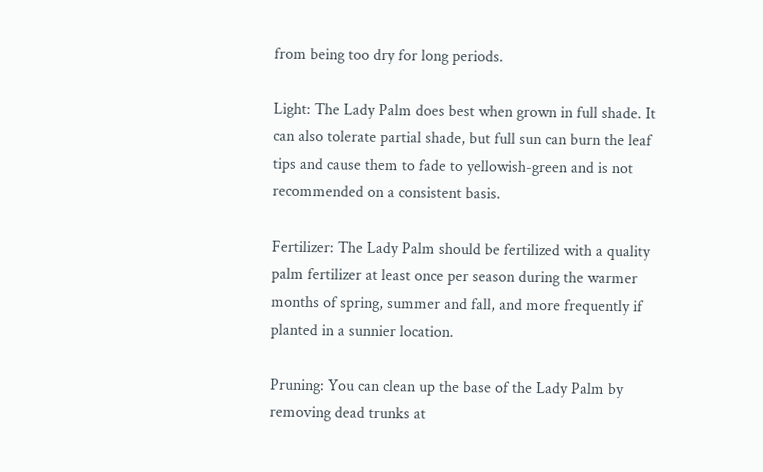from being too dry for long periods.

Light: The Lady Palm does best when grown in full shade. It can also tolerate partial shade, but full sun can burn the leaf tips and cause them to fade to yellowish-green and is not recommended on a consistent basis.

Fertilizer: The Lady Palm should be fertilized with a quality palm fertilizer at least once per season during the warmer months of spring, summer and fall, and more frequently if planted in a sunnier location.

Pruning: You can clean up the base of the Lady Palm by removing dead trunks at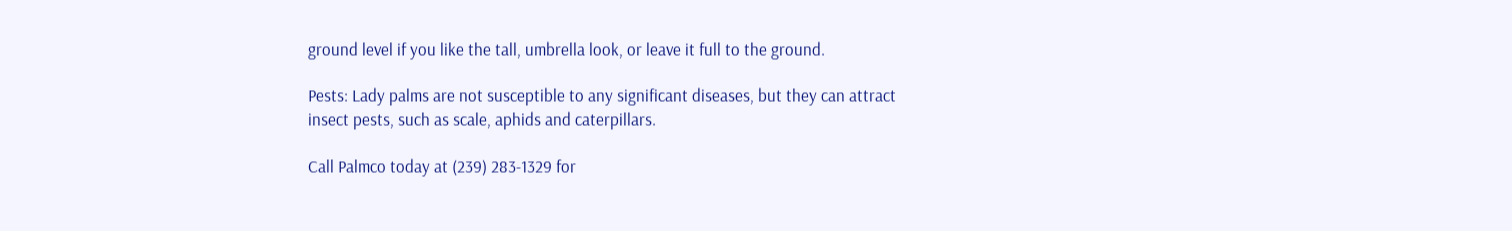ground level if you like the tall, umbrella look, or leave it full to the ground.

Pests: Lady palms are not susceptible to any significant diseases, but they can attract insect pests, such as scale, aphids and caterpillars.

Call Palmco today at (239) 283-1329 for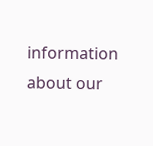information about our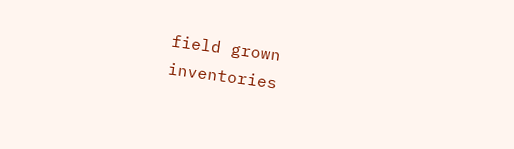field grown inventories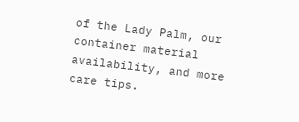of the Lady Palm, our container material availability, and more care tips.